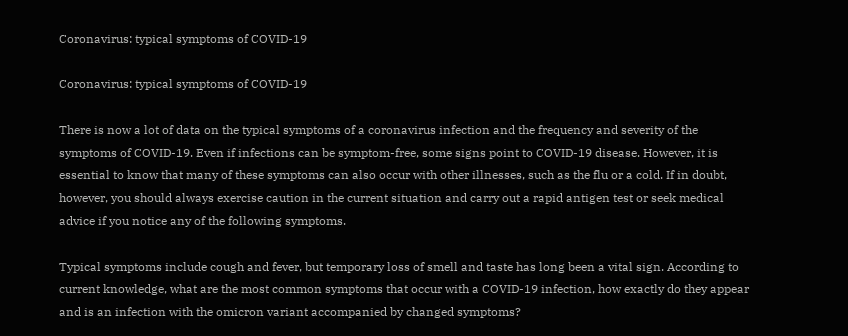Coronavirus: typical symptoms of COVID-19

Coronavirus: typical symptoms of COVID-19

There is now a lot of data on the typical symptoms of a coronavirus infection and the frequency and severity of the symptoms of COVID-19. Even if infections can be symptom-free, some signs point to COVID-19 disease. However, it is essential to know that many of these symptoms can also occur with other illnesses, such as the flu or a cold. If in doubt, however, you should always exercise caution in the current situation and carry out a rapid antigen test or seek medical advice if you notice any of the following symptoms.

Typical symptoms include cough and fever, but temporary loss of smell and taste has long been a vital sign. According to current knowledge, what are the most common symptoms that occur with a COVID-19 infection, how exactly do they appear and is an infection with the omicron variant accompanied by changed symptoms?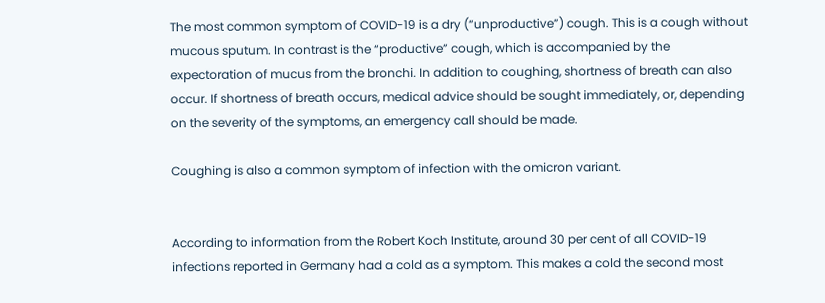The most common symptom of COVID-19 is a dry (“unproductive”) cough. This is a cough without mucous sputum. In contrast is the “productive” cough, which is accompanied by the expectoration of mucus from the bronchi. In addition to coughing, shortness of breath can also occur. If shortness of breath occurs, medical advice should be sought immediately, or, depending on the severity of the symptoms, an emergency call should be made.

Coughing is also a common symptom of infection with the omicron variant.


According to information from the Robert Koch Institute, around 30 per cent of all COVID-19 infections reported in Germany had a cold as a symptom. This makes a cold the second most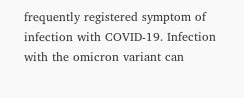frequently registered symptom of infection with COVID-19. Infection with the omicron variant can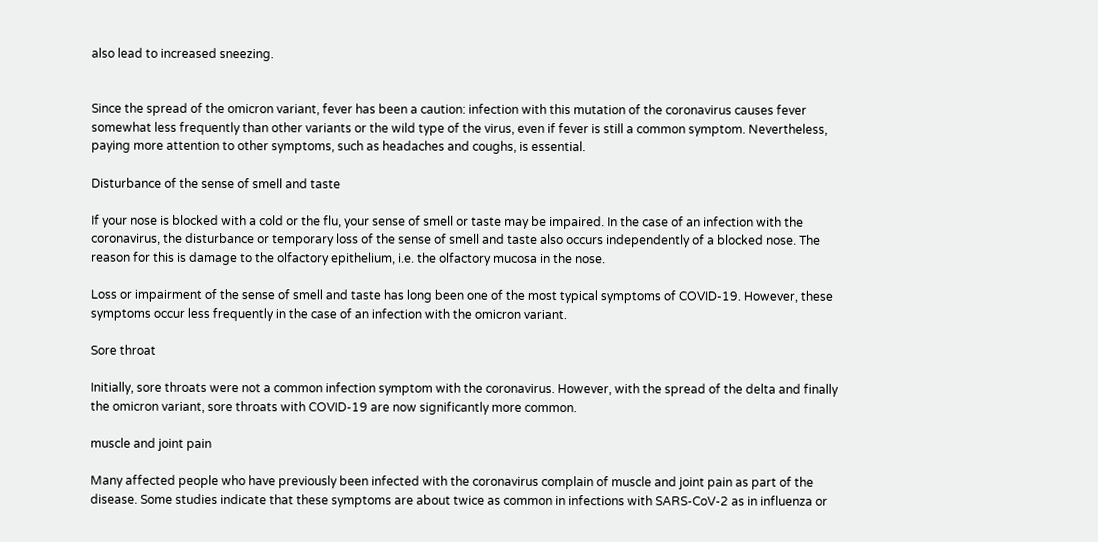also lead to increased sneezing.


Since the spread of the omicron variant, fever has been a caution: infection with this mutation of the coronavirus causes fever somewhat less frequently than other variants or the wild type of the virus, even if fever is still a common symptom. Nevertheless, paying more attention to other symptoms, such as headaches and coughs, is essential.

Disturbance of the sense of smell and taste

If your nose is blocked with a cold or the flu, your sense of smell or taste may be impaired. In the case of an infection with the coronavirus, the disturbance or temporary loss of the sense of smell and taste also occurs independently of a blocked nose. The reason for this is damage to the olfactory epithelium, i.e. the olfactory mucosa in the nose.

Loss or impairment of the sense of smell and taste has long been one of the most typical symptoms of COVID-19. However, these symptoms occur less frequently in the case of an infection with the omicron variant.

Sore throat

Initially, sore throats were not a common infection symptom with the coronavirus. However, with the spread of the delta and finally the omicron variant, sore throats with COVID-19 are now significantly more common.

muscle and joint pain

Many affected people who have previously been infected with the coronavirus complain of muscle and joint pain as part of the disease. Some studies indicate that these symptoms are about twice as common in infections with SARS-CoV-2 as in influenza or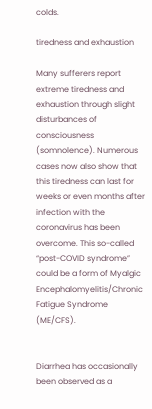colds.

tiredness and exhaustion

Many sufferers report extreme tiredness and exhaustion through slight disturbances of consciousness (somnolence). Numerous cases now also show that this tiredness can last for weeks or even months after infection with the coronavirus has been overcome. This so-called “post-COVID syndrome” could be a form of Myalgic Encephalomyelitis/Chronic Fatigue Syndrome (ME/CFS).


Diarrhea has occasionally been observed as a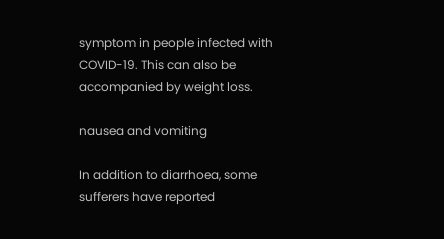symptom in people infected with COVID-19. This can also be accompanied by weight loss.

nausea and vomiting

In addition to diarrhoea, some sufferers have reported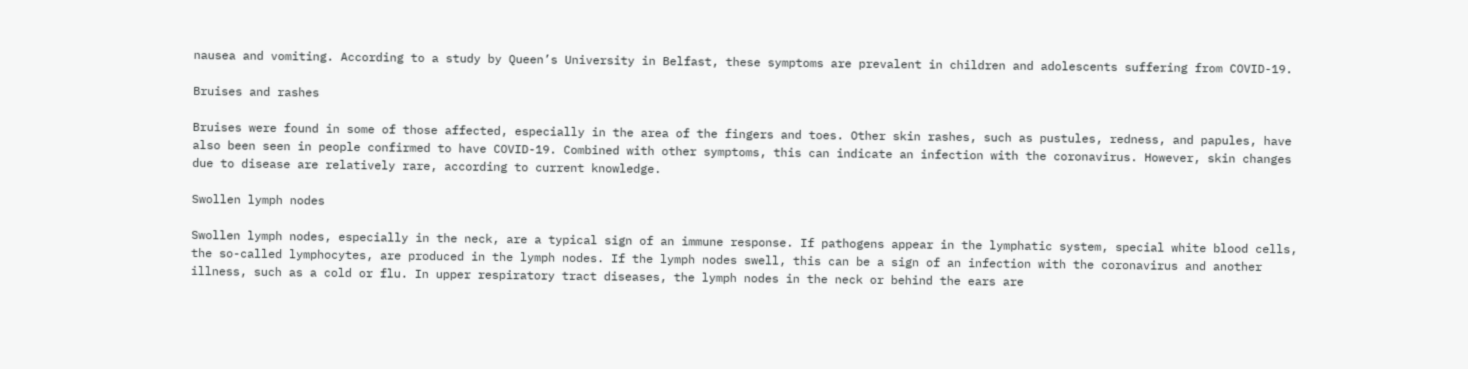nausea and vomiting. According to a study by Queen’s University in Belfast, these symptoms are prevalent in children and adolescents suffering from COVID-19.

Bruises and rashes

Bruises were found in some of those affected, especially in the area of the fingers and toes. Other skin rashes, such as pustules, redness, and papules, have also been seen in people confirmed to have COVID-19. Combined with other symptoms, this can indicate an infection with the coronavirus. However, skin changes due to disease are relatively rare, according to current knowledge.

Swollen lymph nodes

Swollen lymph nodes, especially in the neck, are a typical sign of an immune response. If pathogens appear in the lymphatic system, special white blood cells, the so-called lymphocytes, are produced in the lymph nodes. If the lymph nodes swell, this can be a sign of an infection with the coronavirus and another illness, such as a cold or flu. In upper respiratory tract diseases, the lymph nodes in the neck or behind the ears are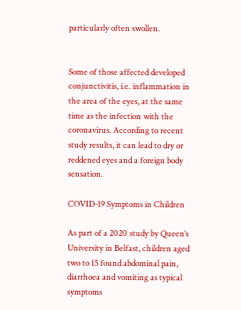particularly often swollen.


Some of those affected developed conjunctivitis, i.e. inflammation in the area of the eyes, at the same time as the infection with the coronavirus. According to recent study results, it can lead to dry or reddened eyes and a foreign body sensation.

COVID-19 Symptoms in Children

As part of a 2020 study by Queen’s University in Belfast, children aged two to 15 found abdominal pain, diarrhoea and vomiting as typical symptoms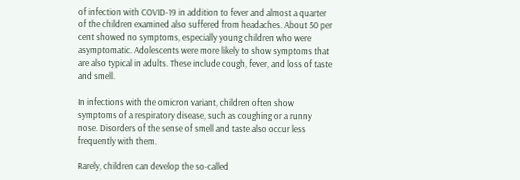of infection with COVID-19 in addition to fever and almost a quarter of the children examined also suffered from headaches. About 50 per cent showed no symptoms, especially young children who were asymptomatic. Adolescents were more likely to show symptoms that are also typical in adults. These include cough, fever, and loss of taste and smell.

In infections with the omicron variant, children often show symptoms of a respiratory disease, such as coughing or a runny nose. Disorders of the sense of smell and taste also occur less frequently with them.

Rarely, children can develop the so-called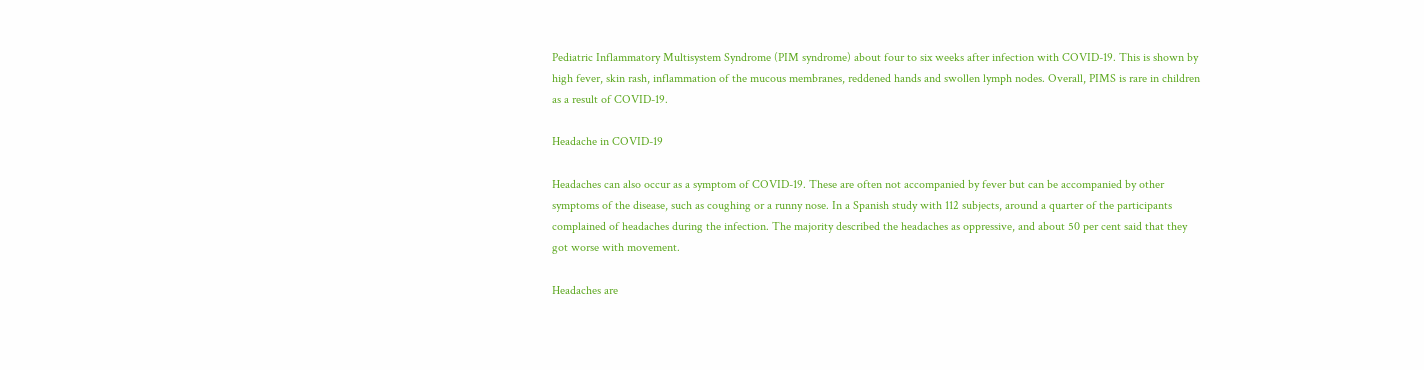Pediatric Inflammatory Multisystem Syndrome (PIM syndrome) about four to six weeks after infection with COVID-19. This is shown by high fever, skin rash, inflammation of the mucous membranes, reddened hands and swollen lymph nodes. Overall, PIMS is rare in children as a result of COVID-19.

Headache in COVID-19

Headaches can also occur as a symptom of COVID-19. These are often not accompanied by fever but can be accompanied by other symptoms of the disease, such as coughing or a runny nose. In a Spanish study with 112 subjects, around a quarter of the participants complained of headaches during the infection. The majority described the headaches as oppressive, and about 50 per cent said that they got worse with movement.

Headaches are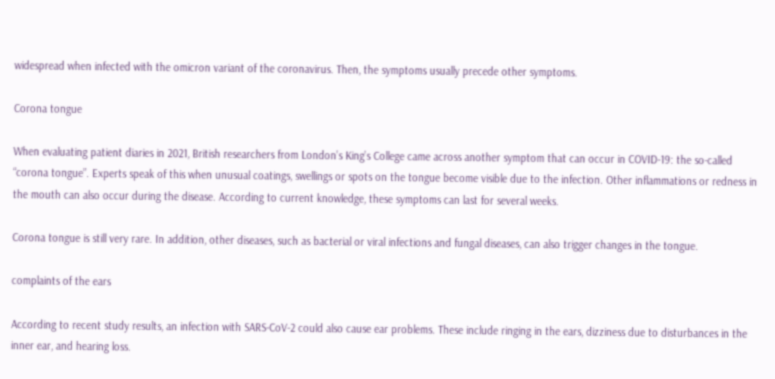widespread when infected with the omicron variant of the coronavirus. Then, the symptoms usually precede other symptoms.

Corona tongue

When evaluating patient diaries in 2021, British researchers from London’s King’s College came across another symptom that can occur in COVID-19: the so-called “corona tongue”. Experts speak of this when unusual coatings, swellings or spots on the tongue become visible due to the infection. Other inflammations or redness in the mouth can also occur during the disease. According to current knowledge, these symptoms can last for several weeks.

Corona tongue is still very rare. In addition, other diseases, such as bacterial or viral infections and fungal diseases, can also trigger changes in the tongue.

complaints of the ears

According to recent study results, an infection with SARS-CoV-2 could also cause ear problems. These include ringing in the ears, dizziness due to disturbances in the inner ear, and hearing loss.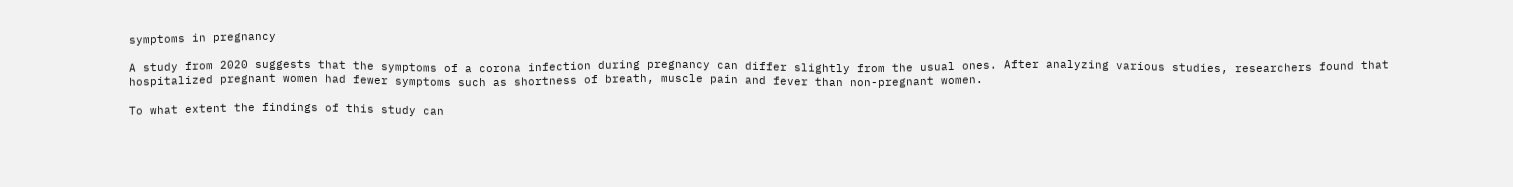symptoms in pregnancy

A study from 2020 suggests that the symptoms of a corona infection during pregnancy can differ slightly from the usual ones. After analyzing various studies, researchers found that hospitalized pregnant women had fewer symptoms such as shortness of breath, muscle pain and fever than non-pregnant women.

To what extent the findings of this study can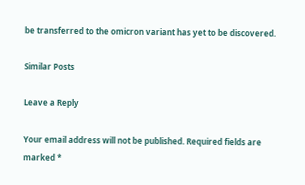be transferred to the omicron variant has yet to be discovered.

Similar Posts

Leave a Reply

Your email address will not be published. Required fields are marked *